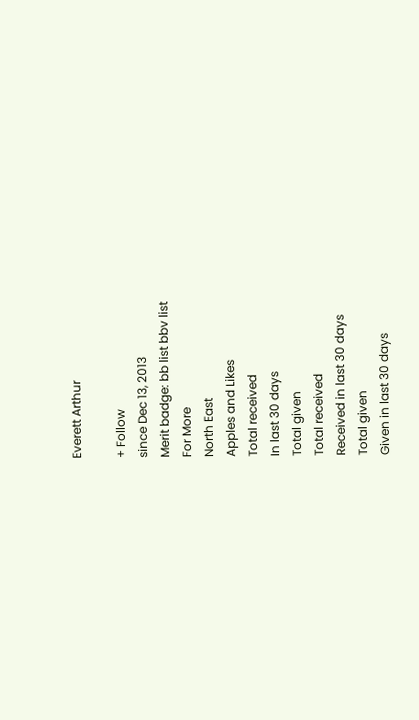Everett Arthur

+ Follow
since Dec 13, 2013
Merit badge: bb list bbv list
For More
North East
Apples and Likes
Total received
In last 30 days
Total given
Total received
Received in last 30 days
Total given
Given in last 30 days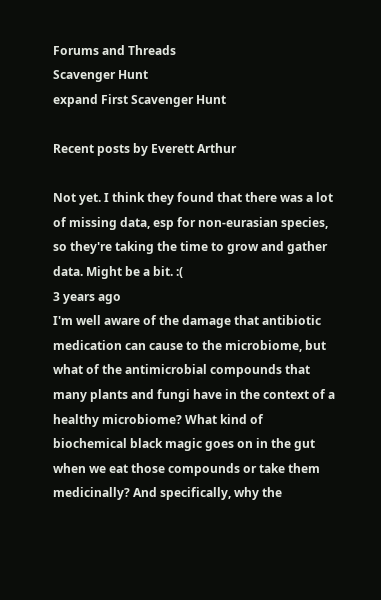Forums and Threads
Scavenger Hunt
expand First Scavenger Hunt

Recent posts by Everett Arthur

Not yet. I think they found that there was a lot of missing data, esp for non-eurasian species, so they're taking the time to grow and gather data. Might be a bit. :(
3 years ago
I'm well aware of the damage that antibiotic medication can cause to the microbiome, but what of the antimicrobial compounds that many plants and fungi have in the context of a healthy microbiome? What kind of biochemical black magic goes on in the gut when we eat those compounds or take them medicinally? And specifically, why the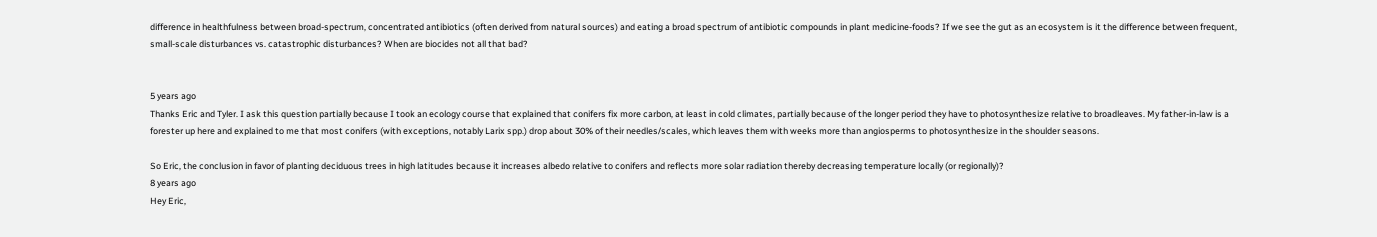difference in healthfulness between broad-spectrum, concentrated antibiotics (often derived from natural sources) and eating a broad spectrum of antibiotic compounds in plant medicine-foods? If we see the gut as an ecosystem is it the difference between frequent, small-scale disturbances vs. catastrophic disturbances? When are biocides not all that bad?


5 years ago
Thanks Eric and Tyler. I ask this question partially because I took an ecology course that explained that conifers fix more carbon, at least in cold climates, partially because of the longer period they have to photosynthesize relative to broadleaves. My father-in-law is a forester up here and explained to me that most conifers (with exceptions, notably Larix spp.) drop about 30% of their needles/scales, which leaves them with weeks more than angiosperms to photosynthesize in the shoulder seasons.

So Eric, the conclusion in favor of planting deciduous trees in high latitudes because it increases albedo relative to conifers and reflects more solar radiation thereby decreasing temperature locally (or regionally)?
8 years ago
Hey Eric,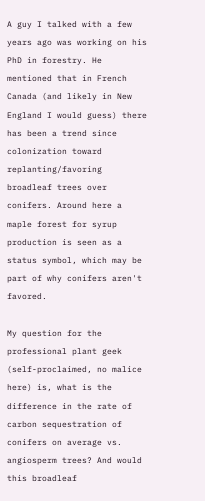A guy I talked with a few years ago was working on his PhD in forestry. He mentioned that in French Canada (and likely in New England I would guess) there has been a trend since colonization toward replanting/favoring broadleaf trees over conifers. Around here a maple forest for syrup production is seen as a status symbol, which may be part of why conifers aren't favored.

My question for the professional plant geek (self-proclaimed, no malice here) is, what is the difference in the rate of carbon sequestration of conifers on average vs. angiosperm trees? And would this broadleaf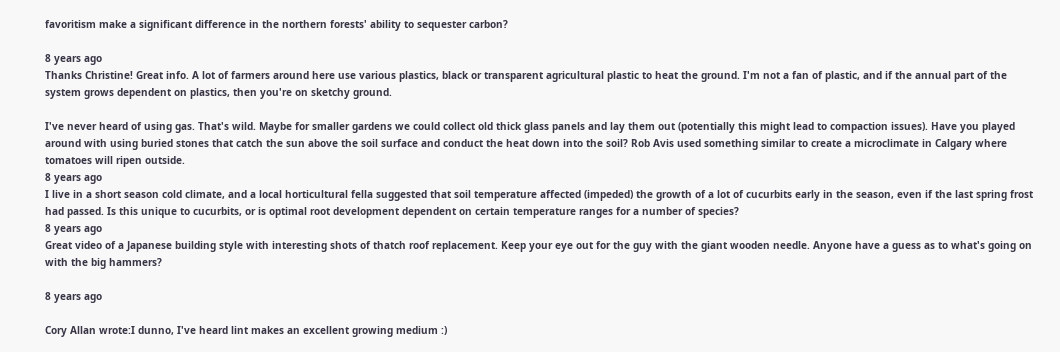favoritism make a significant difference in the northern forests' ability to sequester carbon?

8 years ago
Thanks Christine! Great info. A lot of farmers around here use various plastics, black or transparent agricultural plastic to heat the ground. I'm not a fan of plastic, and if the annual part of the system grows dependent on plastics, then you're on sketchy ground.

I've never heard of using gas. That's wild. Maybe for smaller gardens we could collect old thick glass panels and lay them out (potentially this might lead to compaction issues). Have you played around with using buried stones that catch the sun above the soil surface and conduct the heat down into the soil? Rob Avis used something similar to create a microclimate in Calgary where tomatoes will ripen outside.
8 years ago
I live in a short season cold climate, and a local horticultural fella suggested that soil temperature affected (impeded) the growth of a lot of cucurbits early in the season, even if the last spring frost had passed. Is this unique to cucurbits, or is optimal root development dependent on certain temperature ranges for a number of species?
8 years ago
Great video of a Japanese building style with interesting shots of thatch roof replacement. Keep your eye out for the guy with the giant wooden needle. Anyone have a guess as to what's going on with the big hammers?

8 years ago

Cory Allan wrote:I dunno, I've heard lint makes an excellent growing medium :)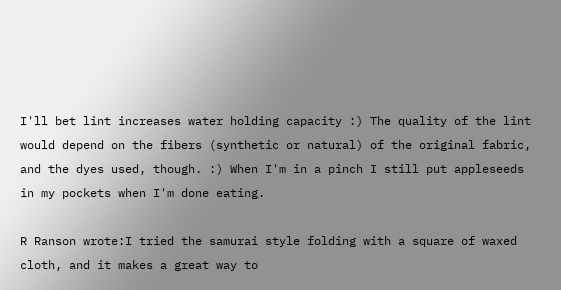I'll bet lint increases water holding capacity :) The quality of the lint would depend on the fibers (synthetic or natural) of the original fabric, and the dyes used, though. :) When I'm in a pinch I still put appleseeds in my pockets when I'm done eating.

R Ranson wrote:I tried the samurai style folding with a square of waxed cloth, and it makes a great way to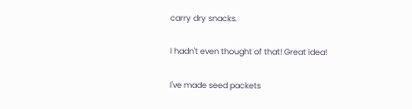carry dry snacks.

I hadn't even thought of that! Great idea!

I've made seed packets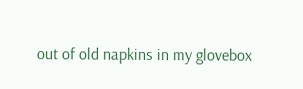out of old napkins in my glovebox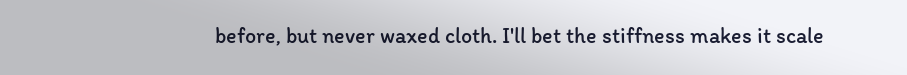before, but never waxed cloth. I'll bet the stiffness makes it scale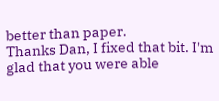better than paper.
Thanks Dan, I fixed that bit. I'm glad that you were able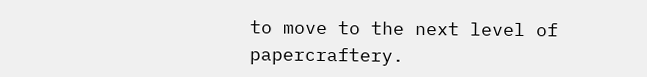to move to the next level of papercraftery.